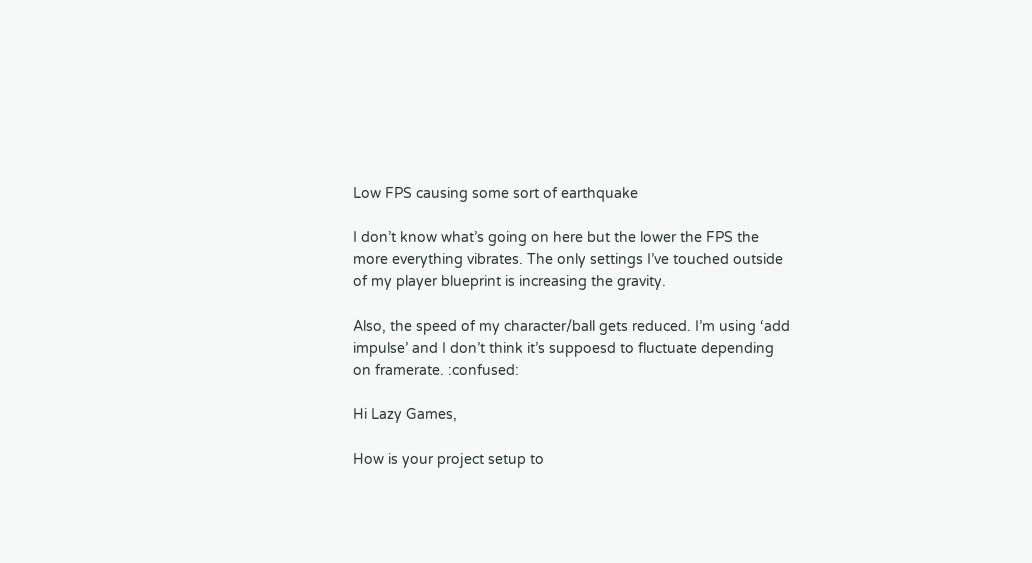Low FPS causing some sort of earthquake

I don’t know what’s going on here but the lower the FPS the more everything vibrates. The only settings I’ve touched outside of my player blueprint is increasing the gravity.

Also, the speed of my character/ball gets reduced. I’m using ‘add impulse’ and I don’t think it’s suppoesd to fluctuate depending on framerate. :confused:

Hi Lazy Games,

How is your project setup to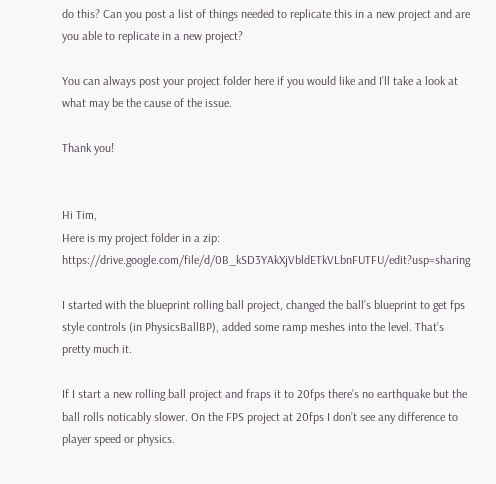do this? Can you post a list of things needed to replicate this in a new project and are you able to replicate in a new project?

You can always post your project folder here if you would like and I’ll take a look at what may be the cause of the issue.

Thank you!


Hi Tim,
Here is my project folder in a zip: https://drive.google.com/file/d/0B_kSD3YAkXjVbldETkVLbnFUTFU/edit?usp=sharing

I started with the blueprint rolling ball project, changed the ball’s blueprint to get fps style controls (in PhysicsBallBP), added some ramp meshes into the level. That’s pretty much it.

If I start a new rolling ball project and fraps it to 20fps there’s no earthquake but the ball rolls noticably slower. On the FPS project at 20fps I don’t see any difference to player speed or physics.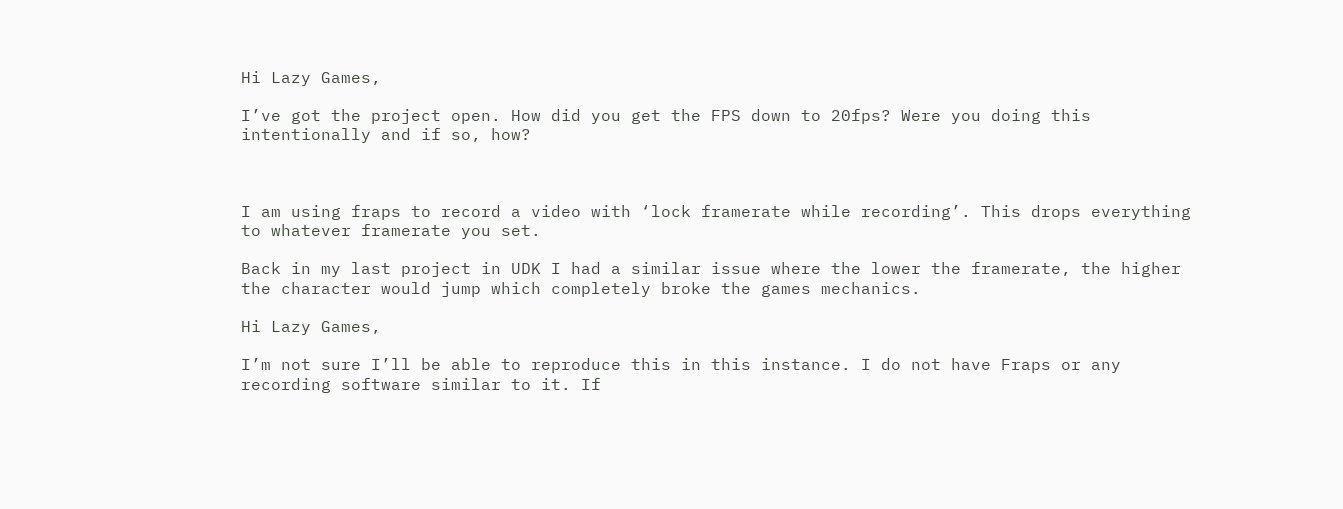Hi Lazy Games,

I’ve got the project open. How did you get the FPS down to 20fps? Were you doing this intentionally and if so, how?



I am using fraps to record a video with ‘lock framerate while recording’. This drops everything to whatever framerate you set.

Back in my last project in UDK I had a similar issue where the lower the framerate, the higher the character would jump which completely broke the games mechanics.

Hi Lazy Games,

I’m not sure I’ll be able to reproduce this in this instance. I do not have Fraps or any recording software similar to it. If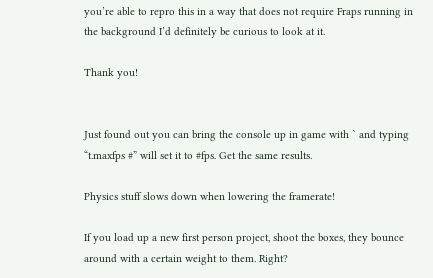you’re able to repro this in a way that does not require Fraps running in the background I’d definitely be curious to look at it.

Thank you!


Just found out you can bring the console up in game with ` and typing “t.maxfps #” will set it to #fps. Get the same results.

Physics stuff slows down when lowering the framerate!

If you load up a new first person project, shoot the boxes, they bounce around with a certain weight to them. Right?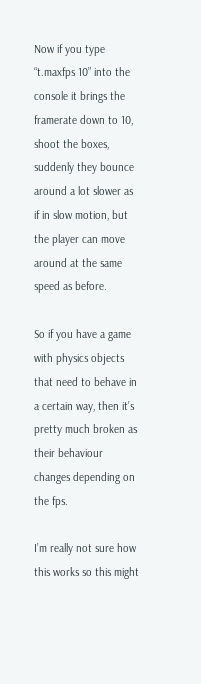Now if you type “t.maxfps 10” into the console it brings the framerate down to 10, shoot the boxes, suddenly they bounce around a lot slower as if in slow motion, but the player can move around at the same speed as before.

So if you have a game with physics objects that need to behave in a certain way, then it’s pretty much broken as their behaviour changes depending on the fps.

I’m really not sure how this works so this might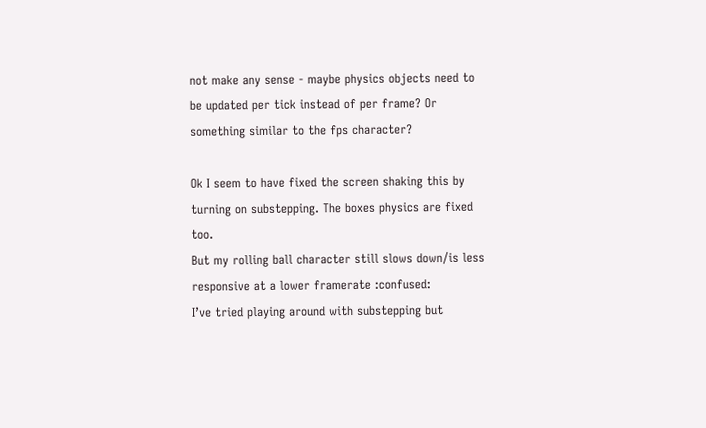not make any sense - maybe physics objects need to be updated per tick instead of per frame? Or something similar to the fps character?

Ok I seem to have fixed the screen shaking this by turning on substepping. The boxes physics are fixed too.
But my rolling ball character still slows down/is less responsive at a lower framerate :confused:
I’ve tried playing around with substepping but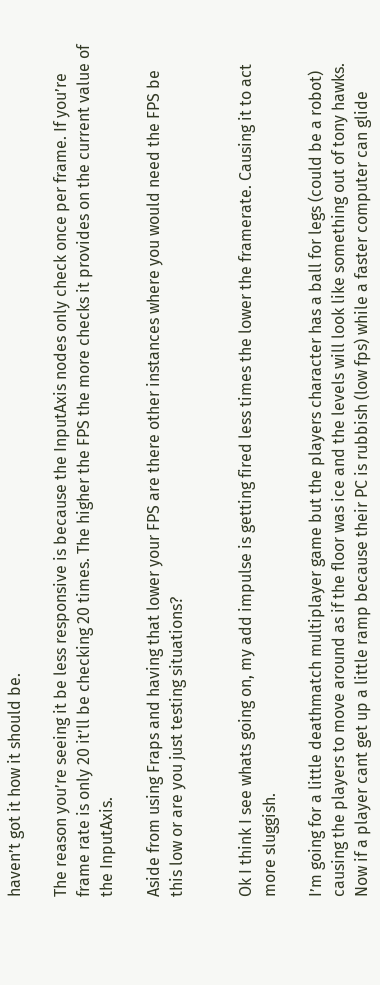haven’t got it how it should be.

The reason you’re seeing it be less responsive is because the InputAxis nodes only check once per frame. If you’re frame rate is only 20 it’ll be checking 20 times. The higher the FPS the more checks it provides on the current value of the InputAxis.

Aside from using Fraps and having that lower your FPS are there other instances where you would need the FPS be this low or are you just testing situations?


Ok I think I see whats going on, my add impulse is getting fired less times the lower the framerate. Causing it to act more sluggish.

I’m going for a little deathmatch multiplayer game but the players character has a ball for legs (could be a robot) causing the players to move around as if the floor was ice and the levels will look like something out of tony hawks. Now if a player cant get up a little ramp because their PC is rubbish (low fps) while a faster computer can glide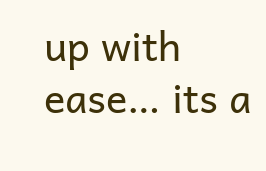up with ease… its a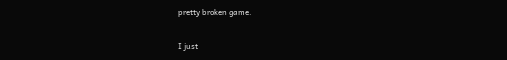pretty broken game.

I just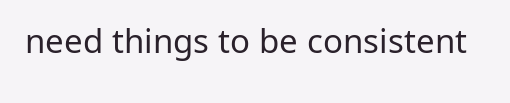need things to be consistent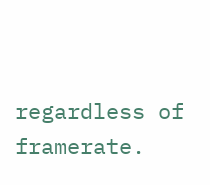regardless of framerate.